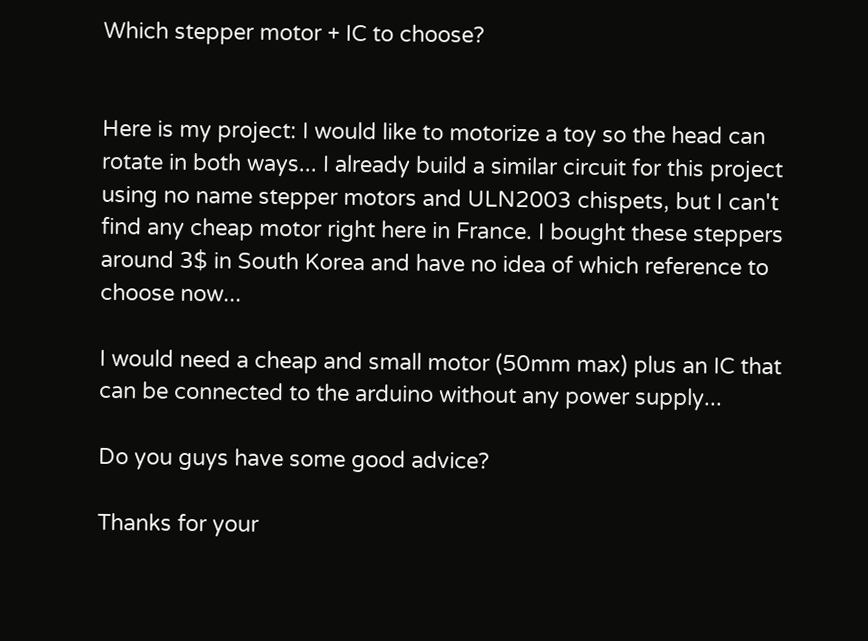Which stepper motor + IC to choose?


Here is my project: I would like to motorize a toy so the head can rotate in both ways... I already build a similar circuit for this project using no name stepper motors and ULN2003 chispets, but I can't find any cheap motor right here in France. I bought these steppers around 3$ in South Korea and have no idea of which reference to choose now...

I would need a cheap and small motor (50mm max) plus an IC that can be connected to the arduino without any power supply...

Do you guys have some good advice?

Thanks for your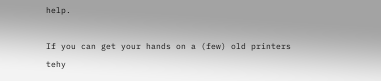help.

If you can get your hands on a (few) old printers tehy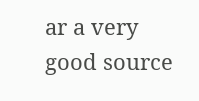ar a very good source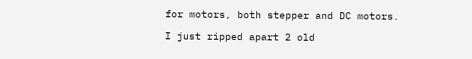for motors, both stepper and DC motors.

I just ripped apart 2 old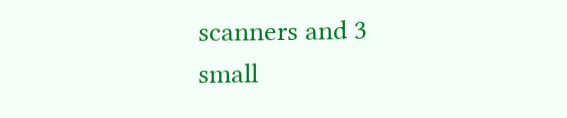scanners and 3 small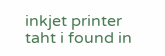inkjet printer taht i found in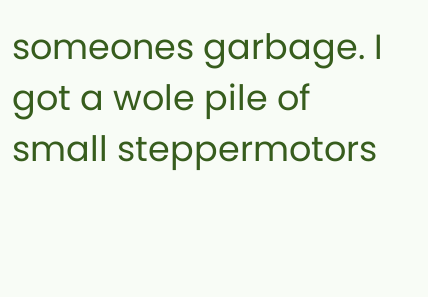someones garbage. I got a wole pile of small steppermotors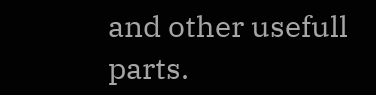and other usefull parts.